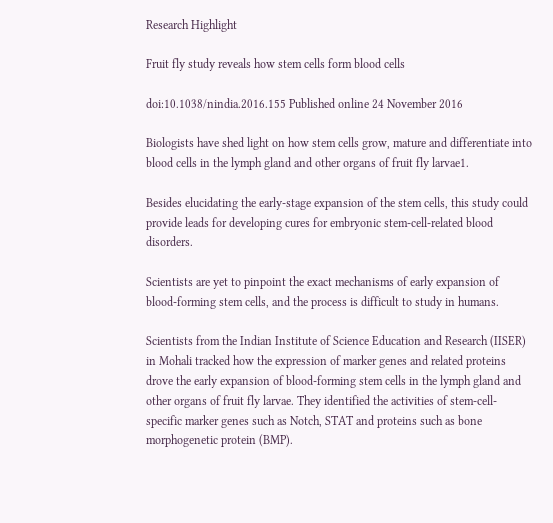Research Highlight

Fruit fly study reveals how stem cells form blood cells

doi:10.1038/nindia.2016.155 Published online 24 November 2016

Biologists have shed light on how stem cells grow, mature and differentiate into blood cells in the lymph gland and other organs of fruit fly larvae1.

Besides elucidating the early-stage expansion of the stem cells, this study could provide leads for developing cures for embryonic stem-cell-related blood disorders.

Scientists are yet to pinpoint the exact mechanisms of early expansion of blood-forming stem cells, and the process is difficult to study in humans.

Scientists from the Indian Institute of Science Education and Research (IISER) in Mohali tracked how the expression of marker genes and related proteins drove the early expansion of blood-forming stem cells in the lymph gland and other organs of fruit fly larvae. They identified the activities of stem-cell-specific marker genes such as Notch, STAT and proteins such as bone morphogenetic protein (BMP).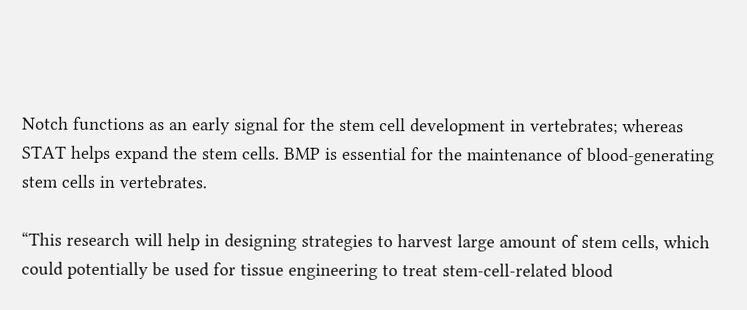Notch functions as an early signal for the stem cell development in vertebrates; whereas STAT helps expand the stem cells. BMP is essential for the maintenance of blood-generating stem cells in vertebrates.

“This research will help in designing strategies to harvest large amount of stem cells, which could potentially be used for tissue engineering to treat stem-cell-related blood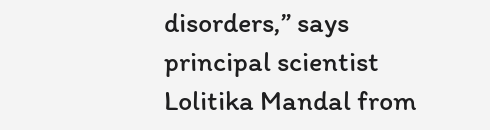disorders,” says principal scientist Lolitika Mandal from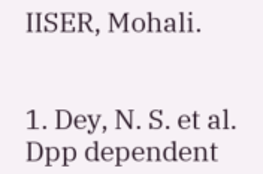IISER, Mohali.


1. Dey, N. S. et al. Dpp dependent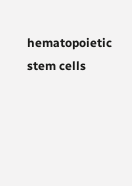hematopoietic stem cells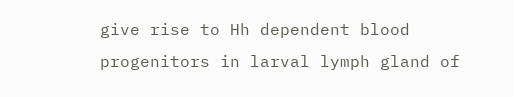give rise to Hh dependent blood progenitors in larval lymph gland of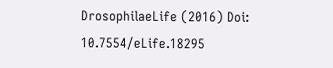DrosophilaeLife (2016) Doi: 10.7554/eLife.18295